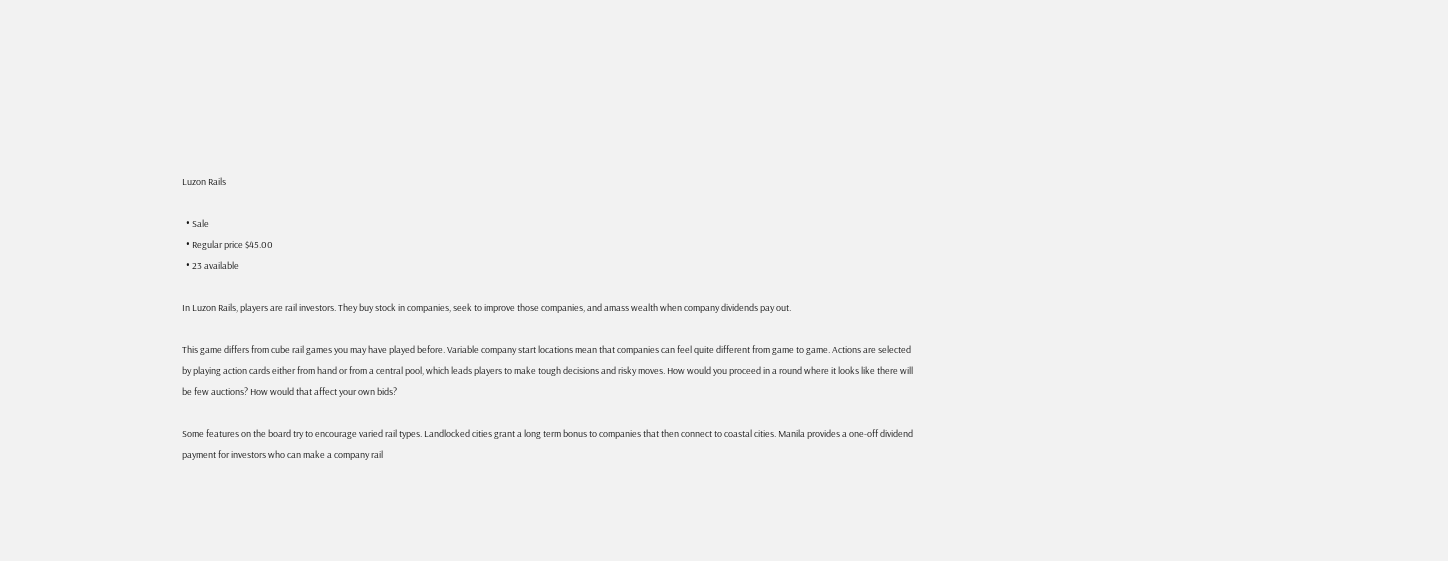Luzon Rails

  • Sale
  • Regular price $45.00
  • 23 available

In Luzon Rails, players are rail investors. They buy stock in companies, seek to improve those companies, and amass wealth when company dividends pay out.

This game differs from cube rail games you may have played before. Variable company start locations mean that companies can feel quite different from game to game. Actions are selected by playing action cards either from hand or from a central pool, which leads players to make tough decisions and risky moves. How would you proceed in a round where it looks like there will be few auctions? How would that affect your own bids?

Some features on the board try to encourage varied rail types. Landlocked cities grant a long term bonus to companies that then connect to coastal cities. Manila provides a one-off dividend payment for investors who can make a company rail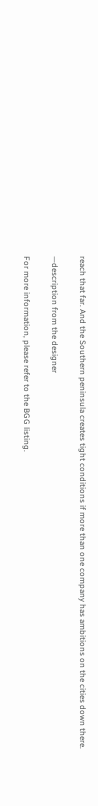reach that far. And the Southern peninsula creates tight conditions if more than one company has ambitions on the cities down there.

—description from the designer

For more information, please refer to the BGG listing.